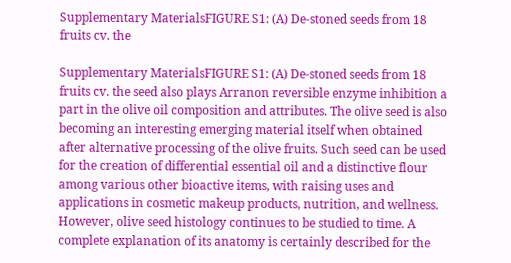Supplementary MaterialsFIGURE S1: (A) De-stoned seeds from 18 fruits cv. the

Supplementary MaterialsFIGURE S1: (A) De-stoned seeds from 18 fruits cv. the seed also plays Arranon reversible enzyme inhibition a part in the olive oil composition and attributes. The olive seed is also becoming an interesting emerging material itself when obtained after alternative processing of the olive fruits. Such seed can be used for the creation of differential essential oil and a distinctive flour among various other bioactive items, with raising uses and applications in cosmetic makeup products, nutrition, and wellness. However, olive seed histology continues to be studied to time. A complete explanation of its anatomy is certainly described for the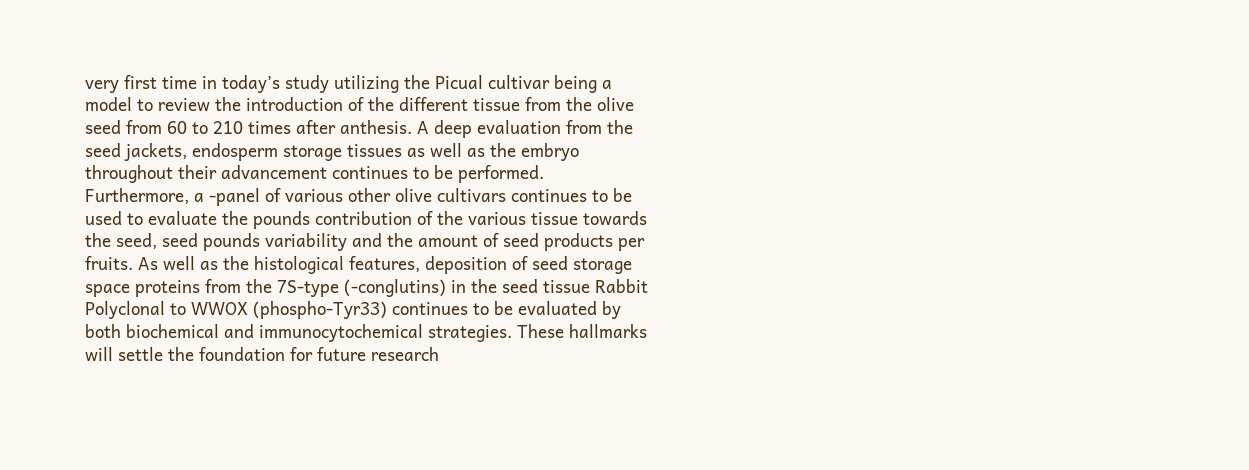very first time in today’s study utilizing the Picual cultivar being a model to review the introduction of the different tissue from the olive seed from 60 to 210 times after anthesis. A deep evaluation from the seed jackets, endosperm storage tissues as well as the embryo throughout their advancement continues to be performed. Furthermore, a -panel of various other olive cultivars continues to be used to evaluate the pounds contribution of the various tissue towards the seed, seed pounds variability and the amount of seed products per fruits. As well as the histological features, deposition of seed storage space proteins from the 7S-type (-conglutins) in the seed tissue Rabbit Polyclonal to WWOX (phospho-Tyr33) continues to be evaluated by both biochemical and immunocytochemical strategies. These hallmarks will settle the foundation for future research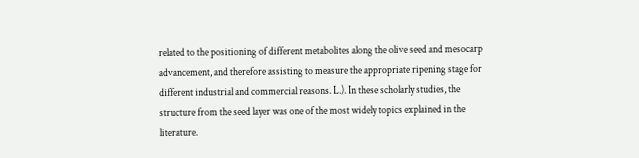related to the positioning of different metabolites along the olive seed and mesocarp advancement, and therefore assisting to measure the appropriate ripening stage for different industrial and commercial reasons. L.). In these scholarly studies, the structure from the seed layer was one of the most widely topics explained in the literature.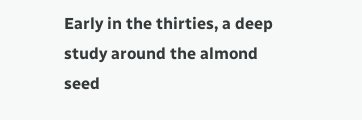Early in the thirties, a deep study around the almond seed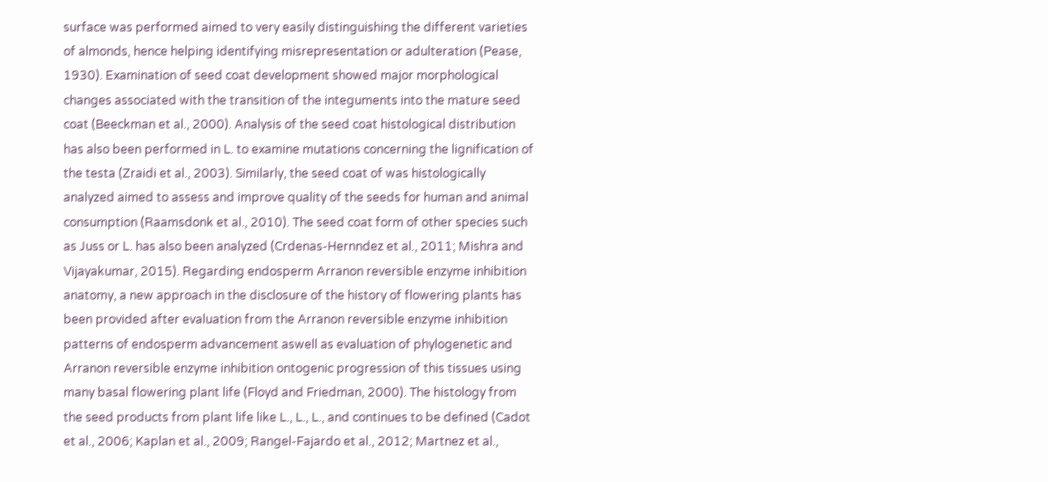surface was performed aimed to very easily distinguishing the different varieties of almonds, hence helping identifying misrepresentation or adulteration (Pease, 1930). Examination of seed coat development showed major morphological changes associated with the transition of the integuments into the mature seed coat (Beeckman et al., 2000). Analysis of the seed coat histological distribution has also been performed in L. to examine mutations concerning the lignification of the testa (Zraidi et al., 2003). Similarly, the seed coat of was histologically analyzed aimed to assess and improve quality of the seeds for human and animal consumption (Raamsdonk et al., 2010). The seed coat form of other species such as Juss or L. has also been analyzed (Crdenas-Hernndez et al., 2011; Mishra and Vijayakumar, 2015). Regarding endosperm Arranon reversible enzyme inhibition anatomy, a new approach in the disclosure of the history of flowering plants has been provided after evaluation from the Arranon reversible enzyme inhibition patterns of endosperm advancement aswell as evaluation of phylogenetic and Arranon reversible enzyme inhibition ontogenic progression of this tissues using many basal flowering plant life (Floyd and Friedman, 2000). The histology from the seed products from plant life like L., L., L., and continues to be defined (Cadot et al., 2006; Kaplan et al., 2009; Rangel-Fajardo et al., 2012; Martnez et al.,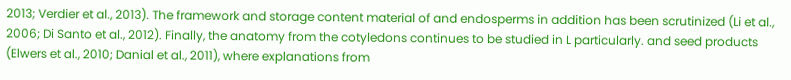2013; Verdier et al., 2013). The framework and storage content material of and endosperms in addition has been scrutinized (Li et al., 2006; Di Santo et al., 2012). Finally, the anatomy from the cotyledons continues to be studied in L particularly. and seed products (Elwers et al., 2010; Danial et al., 2011), where explanations from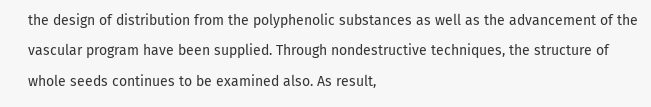the design of distribution from the polyphenolic substances as well as the advancement of the vascular program have been supplied. Through nondestructive techniques, the structure of whole seeds continues to be examined also. As result,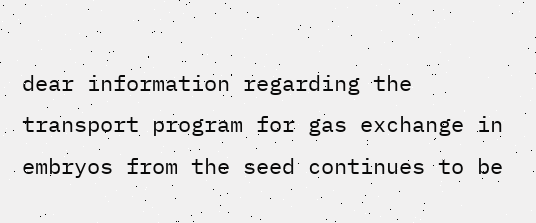dear information regarding the transport program for gas exchange in embryos from the seed continues to be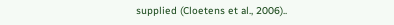supplied (Cloetens et al., 2006)..